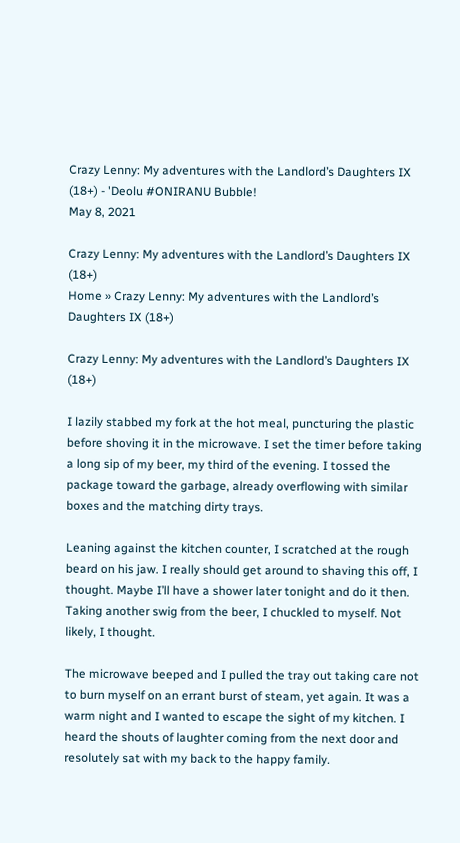Crazy Lenny: My adventures with the Landlord’s Daughters IX (18+) - 'Deolu #ONIRANU Bubble!
May 8, 2021

Crazy Lenny: My adventures with the Landlord’s Daughters IX (18+)
Home » Crazy Lenny: My adventures with the Landlord’s Daughters IX (18+)

Crazy Lenny: My adventures with the Landlord’s Daughters IX (18+)

I lazily stabbed my fork at the hot meal, puncturing the plastic before shoving it in the microwave. I set the timer before taking a long sip of my beer, my third of the evening. I tossed the package toward the garbage, already overflowing with similar boxes and the matching dirty trays.

Leaning against the kitchen counter, I scratched at the rough beard on his jaw. I really should get around to shaving this off, I thought. Maybe I’ll have a shower later tonight and do it then. Taking another swig from the beer, I chuckled to myself. Not likely, I thought.

The microwave beeped and I pulled the tray out taking care not to burn myself on an errant burst of steam, yet again. It was a warm night and I wanted to escape the sight of my kitchen. I heard the shouts of laughter coming from the next door and resolutely sat with my back to the happy family.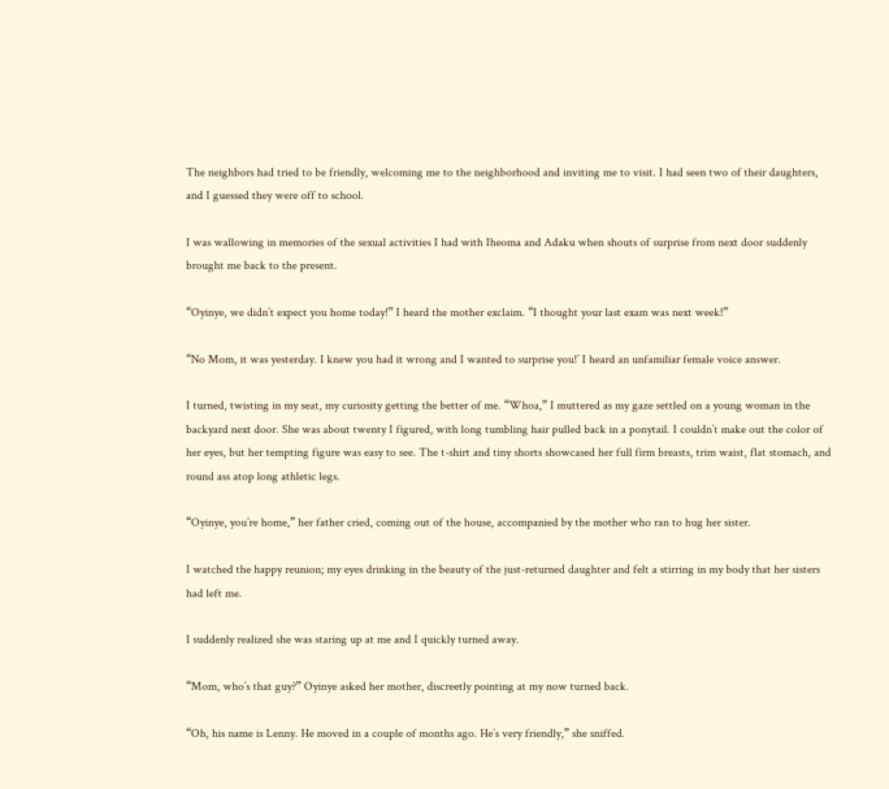The neighbors had tried to be friendly, welcoming me to the neighborhood and inviting me to visit. I had seen two of their daughters, and I guessed they were off to school.

I was wallowing in memories of the sexual activities I had with Iheoma and Adaku when shouts of surprise from next door suddenly brought me back to the present.

“Oyinye, we didn’t expect you home today!” I heard the mother exclaim. “I thought your last exam was next week!”

“No Mom, it was yesterday. I knew you had it wrong and I wanted to surprise you!’ I heard an unfamiliar female voice answer.

I turned, twisting in my seat, my curiosity getting the better of me. “Whoa,” I muttered as my gaze settled on a young woman in the backyard next door. She was about twenty I figured, with long tumbling hair pulled back in a ponytail. I couldn’t make out the color of her eyes, but her tempting figure was easy to see. The t-shirt and tiny shorts showcased her full firm breasts, trim waist, flat stomach, and round ass atop long athletic legs.

“Oyinye, you’re home,” her father cried, coming out of the house, accompanied by the mother who ran to hug her sister.

I watched the happy reunion; my eyes drinking in the beauty of the just-returned daughter and felt a stirring in my body that her sisters had left me.

I suddenly realized she was staring up at me and I quickly turned away.

“Mom, who’s that guy?” Oyinye asked her mother, discreetly pointing at my now turned back.

“Oh, his name is Lenny. He moved in a couple of months ago. He’s very friendly,” she sniffed.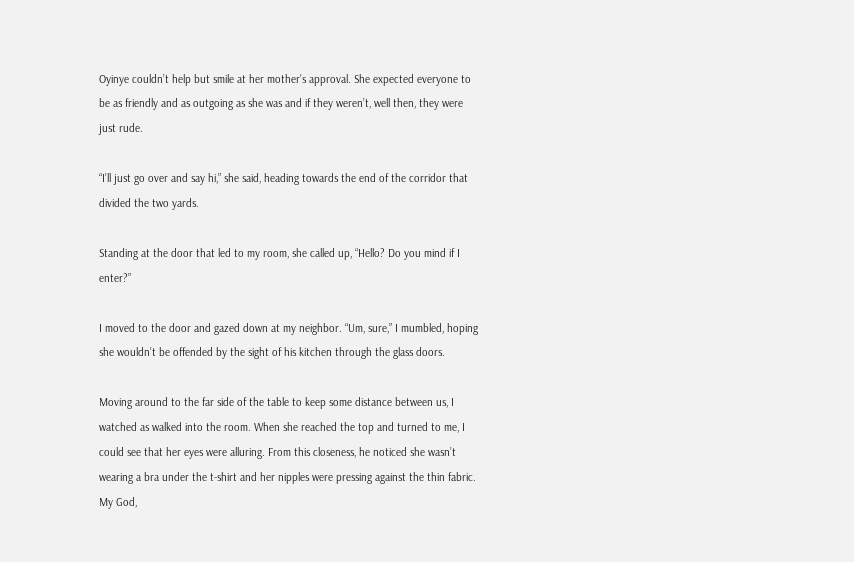Oyinye couldn’t help but smile at her mother’s approval. She expected everyone to be as friendly and as outgoing as she was and if they weren’t, well then, they were just rude.

“I’ll just go over and say hi,” she said, heading towards the end of the corridor that divided the two yards.

Standing at the door that led to my room, she called up, “Hello? Do you mind if I enter?”

I moved to the door and gazed down at my neighbor. “Um, sure,” I mumbled, hoping she wouldn’t be offended by the sight of his kitchen through the glass doors.

Moving around to the far side of the table to keep some distance between us, I watched as walked into the room. When she reached the top and turned to me, I could see that her eyes were alluring. From this closeness, he noticed she wasn’t wearing a bra under the t-shirt and her nipples were pressing against the thin fabric. My God,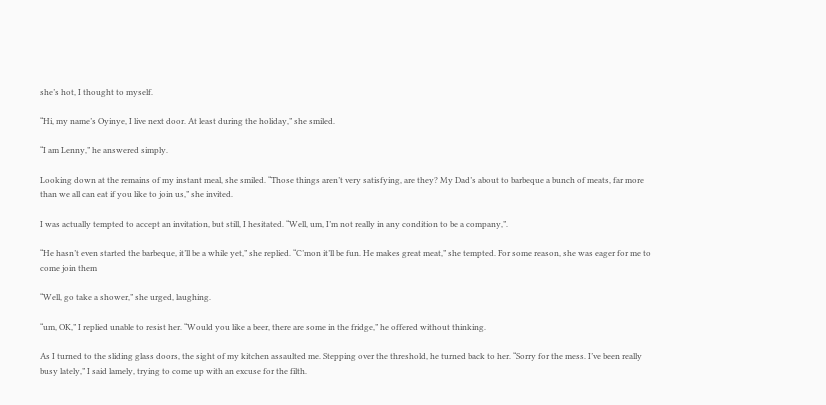she’s hot, I thought to myself.

“Hi, my name’s Oyinye, I live next door. At least during the holiday,” she smiled.

“I am Lenny,” he answered simply.

Looking down at the remains of my instant meal, she smiled. “Those things aren’t very satisfying, are they? My Dad’s about to barbeque a bunch of meats, far more than we all can eat if you like to join us,” she invited.

I was actually tempted to accept an invitation, but still, I hesitated. “Well, um, I’m not really in any condition to be a company,”.

“He hasn’t even started the barbeque, it’ll be a while yet,” she replied. “C’mon it’ll be fun. He makes great meat,” she tempted. For some reason, she was eager for me to come join them

“Well, go take a shower,” she urged, laughing.

“um, OK,” I replied unable to resist her. “Would you like a beer, there are some in the fridge,” he offered without thinking.

As I turned to the sliding glass doors, the sight of my kitchen assaulted me. Stepping over the threshold, he turned back to her. “Sorry for the mess. I’ve been really busy lately,” I said lamely, trying to come up with an excuse for the filth.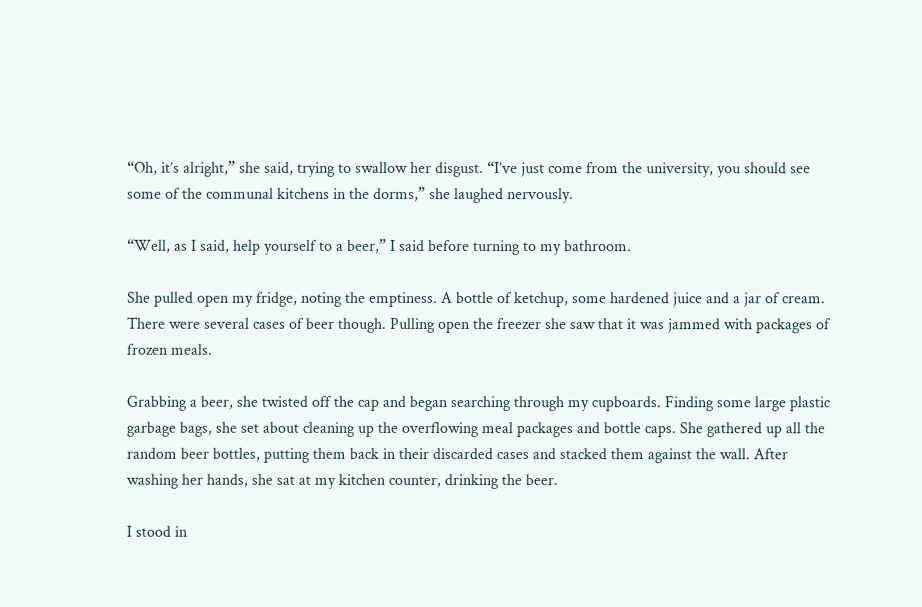“Oh, it’s alright,” she said, trying to swallow her disgust. “I’ve just come from the university, you should see some of the communal kitchens in the dorms,” she laughed nervously.

“Well, as I said, help yourself to a beer,” I said before turning to my bathroom.

She pulled open my fridge, noting the emptiness. A bottle of ketchup, some hardened juice and a jar of cream. There were several cases of beer though. Pulling open the freezer she saw that it was jammed with packages of frozen meals.

Grabbing a beer, she twisted off the cap and began searching through my cupboards. Finding some large plastic garbage bags, she set about cleaning up the overflowing meal packages and bottle caps. She gathered up all the random beer bottles, putting them back in their discarded cases and stacked them against the wall. After washing her hands, she sat at my kitchen counter, drinking the beer.

I stood in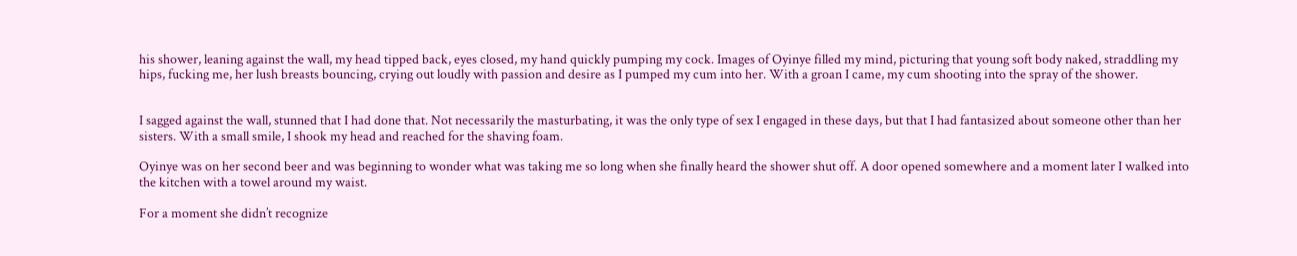his shower, leaning against the wall, my head tipped back, eyes closed, my hand quickly pumping my cock. Images of Oyinye filled my mind, picturing that young soft body naked, straddling my hips, fucking me, her lush breasts bouncing, crying out loudly with passion and desire as I pumped my cum into her. With a groan I came, my cum shooting into the spray of the shower.


I sagged against the wall, stunned that I had done that. Not necessarily the masturbating, it was the only type of sex I engaged in these days, but that I had fantasized about someone other than her sisters. With a small smile, I shook my head and reached for the shaving foam.

Oyinye was on her second beer and was beginning to wonder what was taking me so long when she finally heard the shower shut off. A door opened somewhere and a moment later I walked into the kitchen with a towel around my waist.

For a moment she didn’t recognize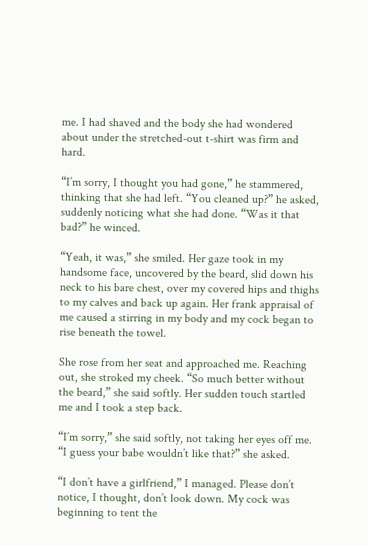me. I had shaved and the body she had wondered about under the stretched-out t-shirt was firm and hard.

“I’m sorry, I thought you had gone,” he stammered, thinking that she had left. “You cleaned up?” he asked, suddenly noticing what she had done. “Was it that bad?” he winced.

“Yeah, it was,” she smiled. Her gaze took in my handsome face, uncovered by the beard, slid down his neck to his bare chest, over my covered hips and thighs to my calves and back up again. Her frank appraisal of me caused a stirring in my body and my cock began to rise beneath the towel.

She rose from her seat and approached me. Reaching out, she stroked my cheek. “So much better without the beard,” she said softly. Her sudden touch startled me and I took a step back.

“I’m sorry,” she said softly, not taking her eyes off me. “I guess your babe wouldn’t like that?” she asked.

“I don’t have a girlfriend,” I managed. Please don’t notice, I thought, don’t look down. My cock was beginning to tent the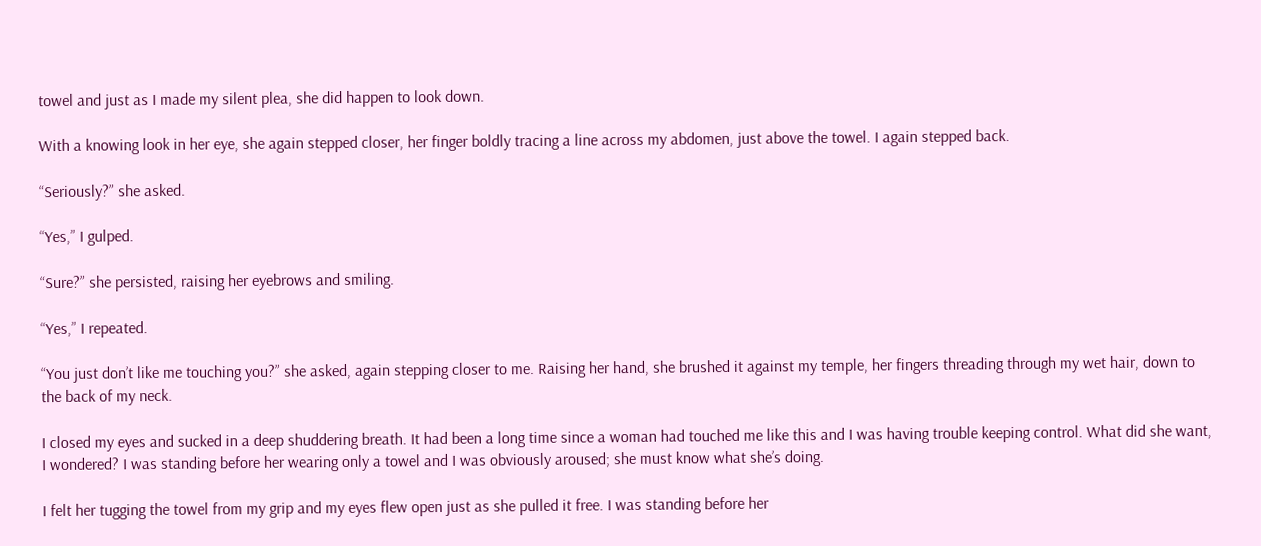towel and just as I made my silent plea, she did happen to look down.

With a knowing look in her eye, she again stepped closer, her finger boldly tracing a line across my abdomen, just above the towel. I again stepped back.

“Seriously?” she asked.

“Yes,” I gulped.

“Sure?” she persisted, raising her eyebrows and smiling.

“Yes,” I repeated.

“You just don’t like me touching you?” she asked, again stepping closer to me. Raising her hand, she brushed it against my temple, her fingers threading through my wet hair, down to the back of my neck.

I closed my eyes and sucked in a deep shuddering breath. It had been a long time since a woman had touched me like this and I was having trouble keeping control. What did she want, I wondered? I was standing before her wearing only a towel and I was obviously aroused; she must know what she’s doing.

I felt her tugging the towel from my grip and my eyes flew open just as she pulled it free. I was standing before her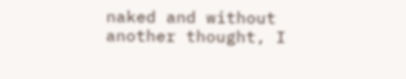naked and without another thought, I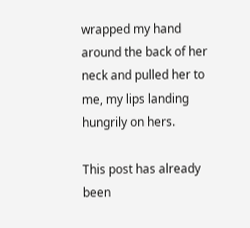wrapped my hand around the back of her neck and pulled her to me, my lips landing hungrily on hers.

This post has already been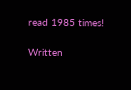read 1985 times!

Written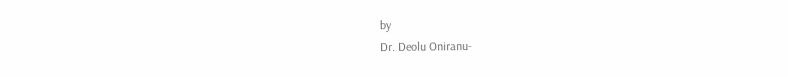by
Dr. Deolu Oniranu-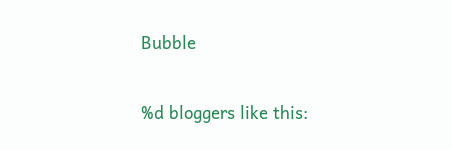Bubble


%d bloggers like this: